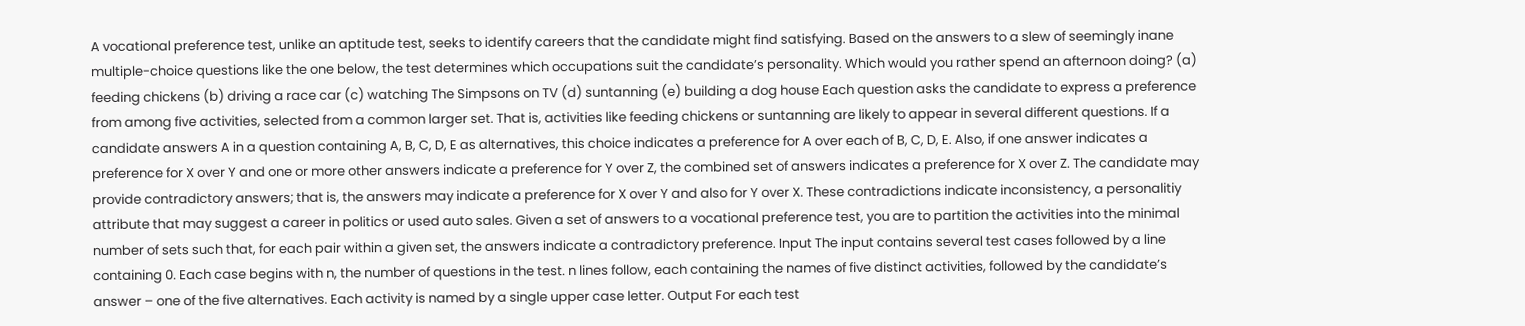A vocational preference test, unlike an aptitude test, seeks to identify careers that the candidate might find satisfying. Based on the answers to a slew of seemingly inane multiple-choice questions like the one below, the test determines which occupations suit the candidate’s personality. Which would you rather spend an afternoon doing? (a) feeding chickens (b) driving a race car (c) watching The Simpsons on TV (d) suntanning (e) building a dog house Each question asks the candidate to express a preference from among five activities, selected from a common larger set. That is, activities like feeding chickens or suntanning are likely to appear in several different questions. If a candidate answers A in a question containing A, B, C, D, E as alternatives, this choice indicates a preference for A over each of B, C, D, E. Also, if one answer indicates a preference for X over Y and one or more other answers indicate a preference for Y over Z, the combined set of answers indicates a preference for X over Z. The candidate may provide contradictory answers; that is, the answers may indicate a preference for X over Y and also for Y over X. These contradictions indicate inconsistency, a personalitiy attribute that may suggest a career in politics or used auto sales. Given a set of answers to a vocational preference test, you are to partition the activities into the minimal number of sets such that, for each pair within a given set, the answers indicate a contradictory preference. Input The input contains several test cases followed by a line containing 0. Each case begins with n, the number of questions in the test. n lines follow, each containing the names of five distinct activities, followed by the candidate’s answer – one of the five alternatives. Each activity is named by a single upper case letter. Output For each test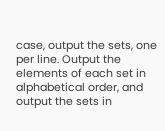case, output the sets, one per line. Output the elements of each set in alphabetical order, and output the sets in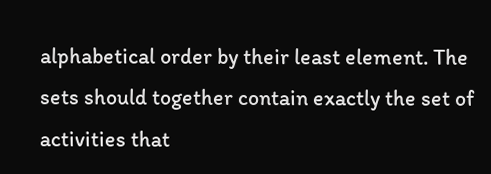alphabetical order by their least element. The sets should together contain exactly the set of activities that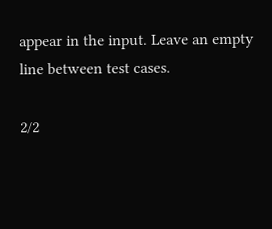appear in the input. Leave an empty line between test cases.

2/2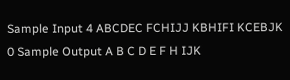Sample Input 4 ABCDEC FCHIJJ KBHIFI KCEBJK 0 Sample Output A B C D E F H IJK